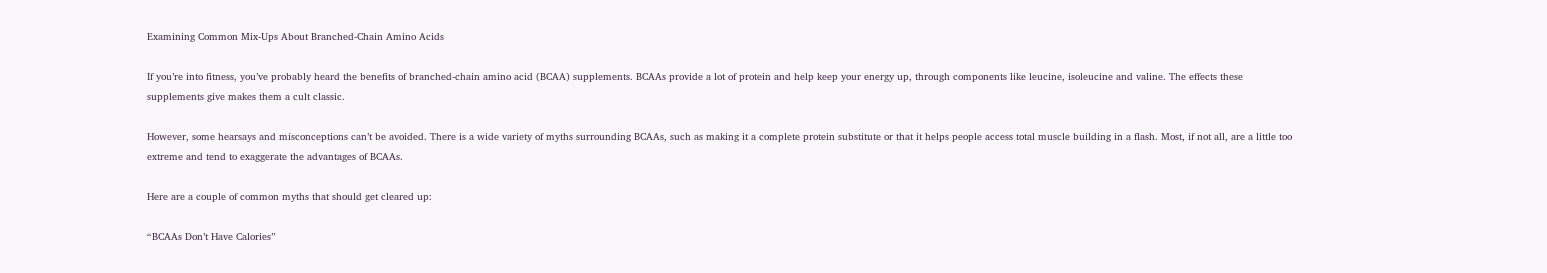Examining Common Mix-Ups About Branched-Chain Amino Acids

If you’re into fitness, you’ve probably heard the benefits of branched-chain amino acid (BCAA) supplements. BCAAs provide a lot of protein and help keep your energy up, through components like leucine, isoleucine and valine. The effects these supplements give makes them a cult classic.

However, some hearsays and misconceptions can’t be avoided. There is a wide variety of myths surrounding BCAAs, such as making it a complete protein substitute or that it helps people access total muscle building in a flash. Most, if not all, are a little too extreme and tend to exaggerate the advantages of BCAAs.

Here are a couple of common myths that should get cleared up:

“BCAAs Don’t Have Calories”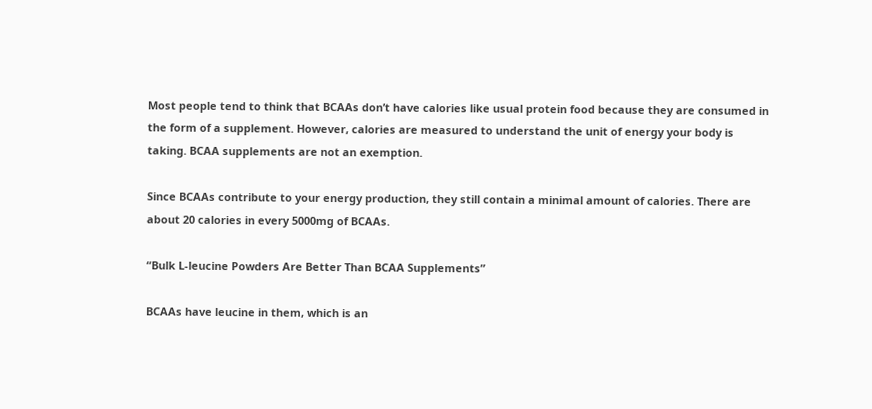Most people tend to think that BCAAs don’t have calories like usual protein food because they are consumed in the form of a supplement. However, calories are measured to understand the unit of energy your body is taking. BCAA supplements are not an exemption.

Since BCAAs contribute to your energy production, they still contain a minimal amount of calories. There are about 20 calories in every 5000mg of BCAAs.

“Bulk L-leucine Powders Are Better Than BCAA Supplements”

BCAAs have leucine in them, which is an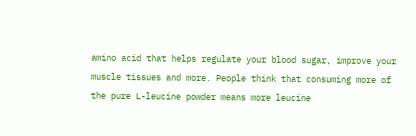amino acid that helps regulate your blood sugar, improve your muscle tissues and more. People think that consuming more of the pure L-leucine powder means more leucine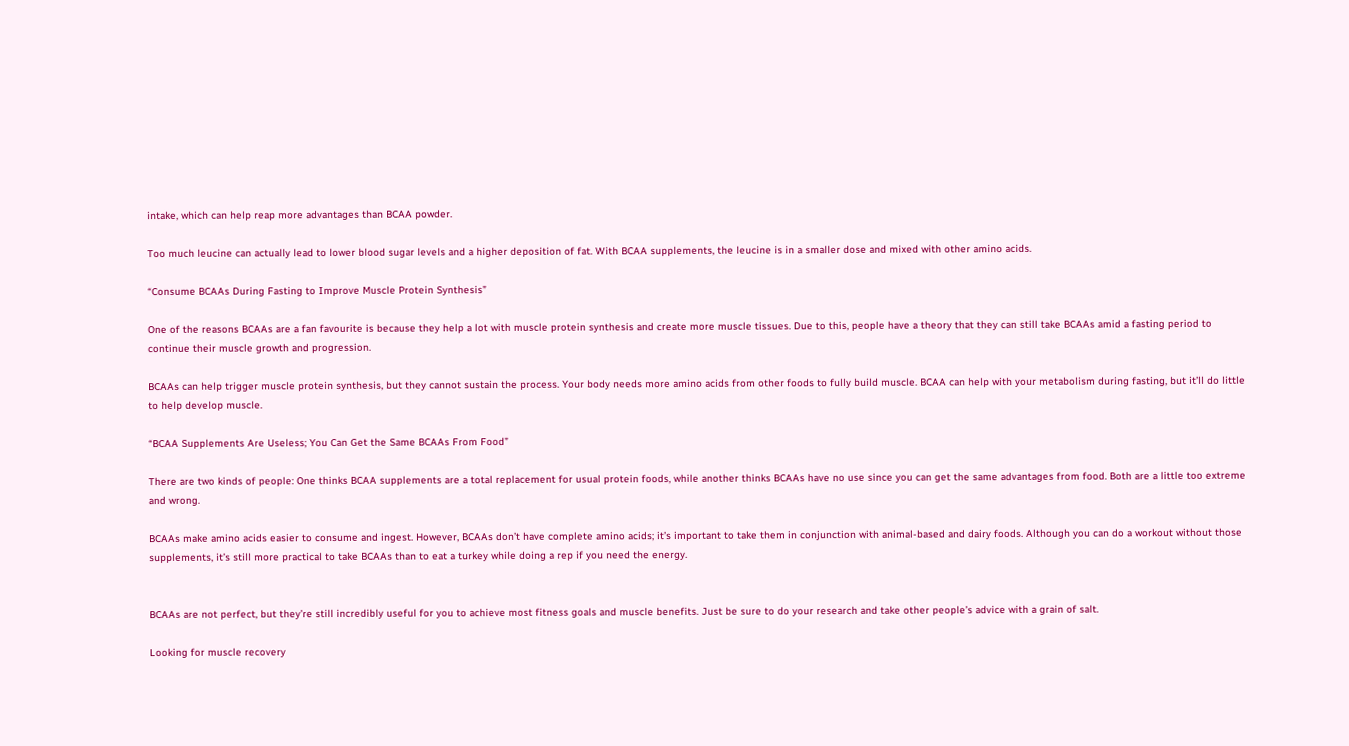intake, which can help reap more advantages than BCAA powder.

Too much leucine can actually lead to lower blood sugar levels and a higher deposition of fat. With BCAA supplements, the leucine is in a smaller dose and mixed with other amino acids.

“Consume BCAAs During Fasting to Improve Muscle Protein Synthesis”

One of the reasons BCAAs are a fan favourite is because they help a lot with muscle protein synthesis and create more muscle tissues. Due to this, people have a theory that they can still take BCAAs amid a fasting period to continue their muscle growth and progression.

BCAAs can help trigger muscle protein synthesis, but they cannot sustain the process. Your body needs more amino acids from other foods to fully build muscle. BCAA can help with your metabolism during fasting, but it’ll do little to help develop muscle.

“BCAA Supplements Are Useless; You Can Get the Same BCAAs From Food”

There are two kinds of people: One thinks BCAA supplements are a total replacement for usual protein foods, while another thinks BCAAs have no use since you can get the same advantages from food. Both are a little too extreme and wrong.

BCAAs make amino acids easier to consume and ingest. However, BCAAs don’t have complete amino acids; it’s important to take them in conjunction with animal-based and dairy foods. Although you can do a workout without those supplements, it’s still more practical to take BCAAs than to eat a turkey while doing a rep if you need the energy.


BCAAs are not perfect, but they’re still incredibly useful for you to achieve most fitness goals and muscle benefits. Just be sure to do your research and take other people’s advice with a grain of salt.

Looking for muscle recovery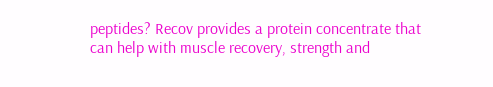peptides? Recov provides a protein concentrate that can help with muscle recovery, strength and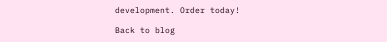development. Order today!

Back to blog